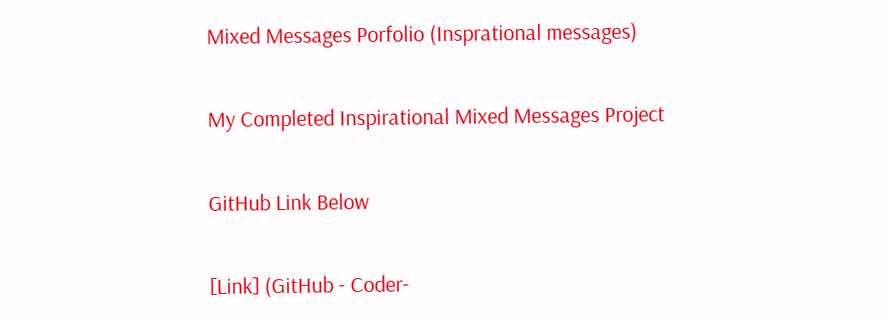Mixed Messages Porfolio (Insprational messages)

My Completed Inspirational Mixed Messages Project

GitHub Link Below

[Link] (GitHub - Coder-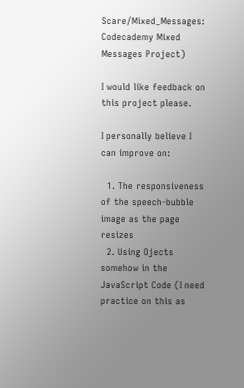Scare/Mixed_Messages: Codecademy Mixed Messages Project)

I would like feedback on this project please.

I personally believe I can improve on:

  1. The responsiveness of the speech-bubble image as the page resizes
  2. Using Ojects somehow in the JavaScript Code (I need practice on this as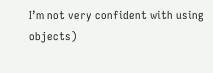I’m not very confident with using objects)